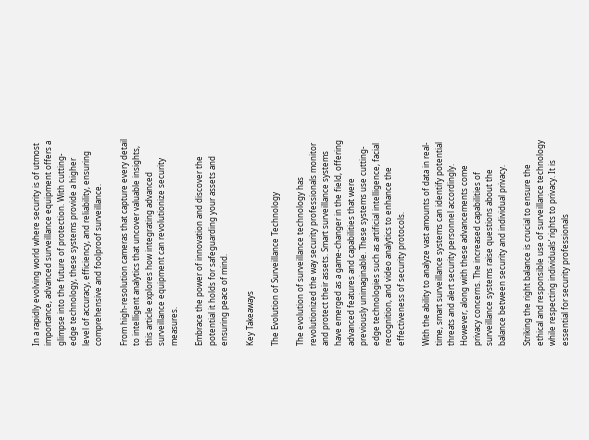In a rapidly evolving world where security is of utmost importance, advanced surveillance equipment offers a glimpse into the future of protection. With cutting-edge technology, these systems provide a higher level of accuracy, efficiency, and reliability, ensuring comprehensive and foolproof surveillance.

From high-resolution cameras that capture every detail to intelligent analytics that uncover valuable insights, this article explores how integrating advanced surveillance equipment can revolutionize security measures.

Embrace the power of innovation and discover the potential it holds for safeguarding your assets and ensuring peace of mind.

Key Takeaways

The Evolution of Surveillance Technology

The evolution of surveillance technology has revolutionized the way security professionals monitor and protect their assets. Smart surveillance systems have emerged as a game-changer in the field, offering advanced features and capabilities that were previously unimaginable. These systems use cutting-edge technologies such as artificial intelligence, facial recognition, and video analytics to enhance the effectiveness of security protocols.

With the ability to analyze vast amounts of data in real-time, smart surveillance systems can identify potential threats and alert security personnel accordingly. However, along with these advancements come privacy concerns. The increased capabilities of surveillance systems raise questions about the balance between security and individual privacy.

Striking the right balance is crucial to ensure the ethical and responsible use of surveillance technology while respecting individuals’ rights to privacy. It is essential for security professionals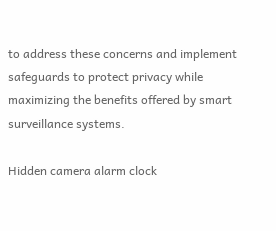to address these concerns and implement safeguards to protect privacy while maximizing the benefits offered by smart surveillance systems.

Hidden camera alarm clock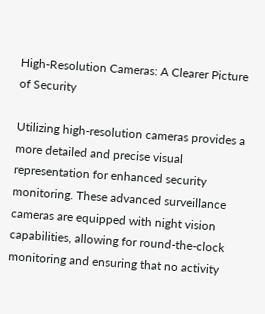High-Resolution Cameras: A Clearer Picture of Security

Utilizing high-resolution cameras provides a more detailed and precise visual representation for enhanced security monitoring. These advanced surveillance cameras are equipped with night vision capabilities, allowing for round-the-clock monitoring and ensuring that no activity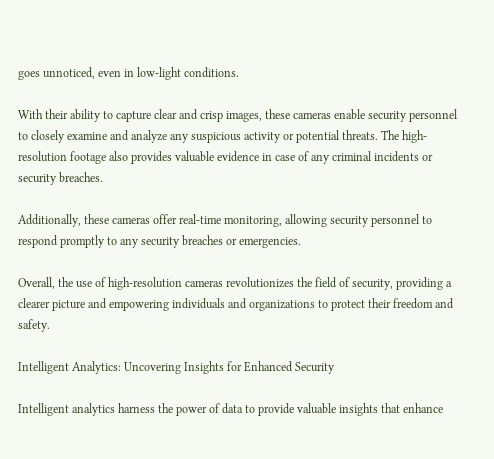goes unnoticed, even in low-light conditions.

With their ability to capture clear and crisp images, these cameras enable security personnel to closely examine and analyze any suspicious activity or potential threats. The high-resolution footage also provides valuable evidence in case of any criminal incidents or security breaches.

Additionally, these cameras offer real-time monitoring, allowing security personnel to respond promptly to any security breaches or emergencies.

Overall, the use of high-resolution cameras revolutionizes the field of security, providing a clearer picture and empowering individuals and organizations to protect their freedom and safety.

Intelligent Analytics: Uncovering Insights for Enhanced Security

Intelligent analytics harness the power of data to provide valuable insights that enhance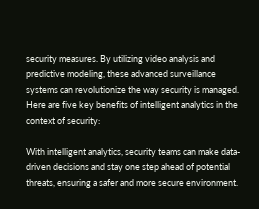security measures. By utilizing video analysis and predictive modeling, these advanced surveillance systems can revolutionize the way security is managed. Here are five key benefits of intelligent analytics in the context of security:

With intelligent analytics, security teams can make data-driven decisions and stay one step ahead of potential threats, ensuring a safer and more secure environment.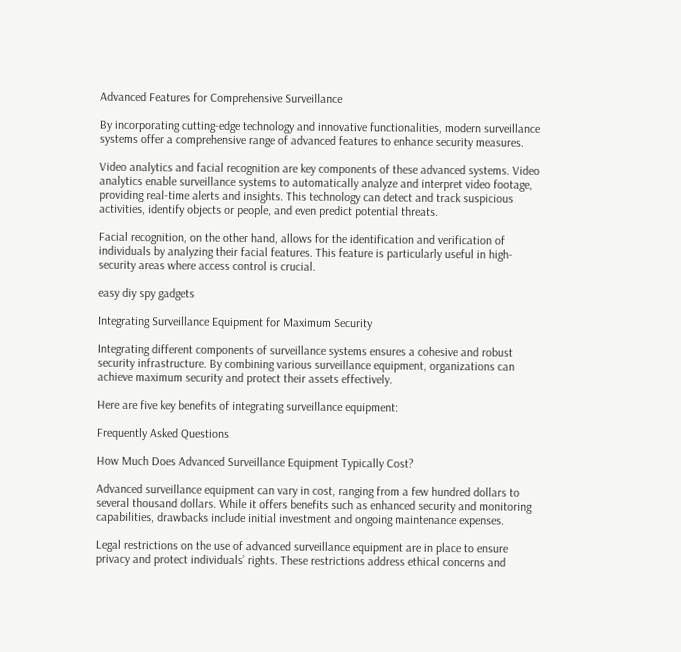Advanced Features for Comprehensive Surveillance

By incorporating cutting-edge technology and innovative functionalities, modern surveillance systems offer a comprehensive range of advanced features to enhance security measures.

Video analytics and facial recognition are key components of these advanced systems. Video analytics enable surveillance systems to automatically analyze and interpret video footage, providing real-time alerts and insights. This technology can detect and track suspicious activities, identify objects or people, and even predict potential threats.

Facial recognition, on the other hand, allows for the identification and verification of individuals by analyzing their facial features. This feature is particularly useful in high-security areas where access control is crucial.

easy diy spy gadgets

Integrating Surveillance Equipment for Maximum Security

Integrating different components of surveillance systems ensures a cohesive and robust security infrastructure. By combining various surveillance equipment, organizations can achieve maximum security and protect their assets effectively.

Here are five key benefits of integrating surveillance equipment:

Frequently Asked Questions

How Much Does Advanced Surveillance Equipment Typically Cost?

Advanced surveillance equipment can vary in cost, ranging from a few hundred dollars to several thousand dollars. While it offers benefits such as enhanced security and monitoring capabilities, drawbacks include initial investment and ongoing maintenance expenses.

Legal restrictions on the use of advanced surveillance equipment are in place to ensure privacy and protect individuals’ rights. These restrictions address ethical concerns and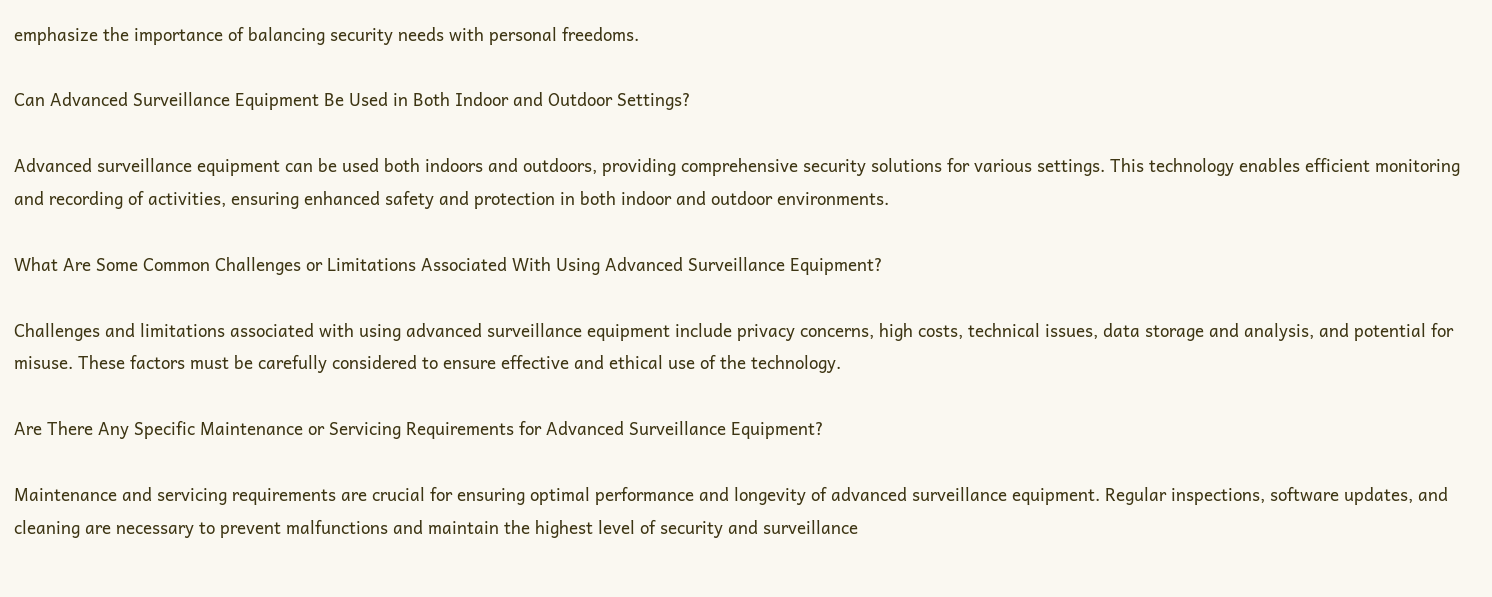emphasize the importance of balancing security needs with personal freedoms.

Can Advanced Surveillance Equipment Be Used in Both Indoor and Outdoor Settings?

Advanced surveillance equipment can be used both indoors and outdoors, providing comprehensive security solutions for various settings. This technology enables efficient monitoring and recording of activities, ensuring enhanced safety and protection in both indoor and outdoor environments.

What Are Some Common Challenges or Limitations Associated With Using Advanced Surveillance Equipment?

Challenges and limitations associated with using advanced surveillance equipment include privacy concerns, high costs, technical issues, data storage and analysis, and potential for misuse. These factors must be carefully considered to ensure effective and ethical use of the technology.

Are There Any Specific Maintenance or Servicing Requirements for Advanced Surveillance Equipment?

Maintenance and servicing requirements are crucial for ensuring optimal performance and longevity of advanced surveillance equipment. Regular inspections, software updates, and cleaning are necessary to prevent malfunctions and maintain the highest level of security and surveillance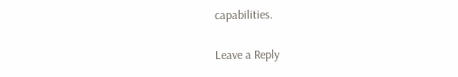capabilities.

Leave a Reply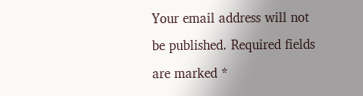Your email address will not be published. Required fields are marked *